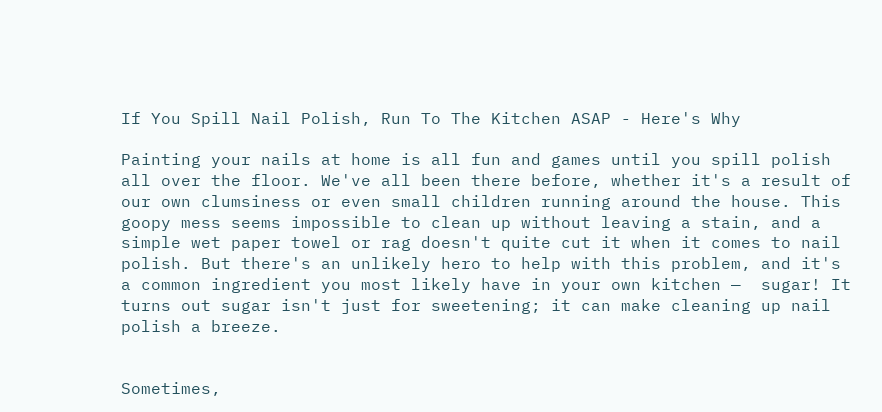If You Spill Nail Polish, Run To The Kitchen ASAP - Here's Why

Painting your nails at home is all fun and games until you spill polish all over the floor. We've all been there before, whether it's a result of our own clumsiness or even small children running around the house. This goopy mess seems impossible to clean up without leaving a stain, and a simple wet paper towel or rag doesn't quite cut it when it comes to nail polish. But there's an unlikely hero to help with this problem, and it's a common ingredient you most likely have in your own kitchen —  sugar! It turns out sugar isn't just for sweetening; it can make cleaning up nail polish a breeze.


Sometimes,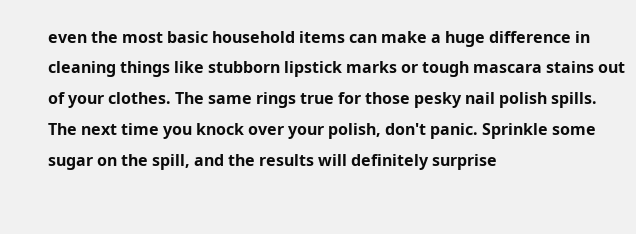even the most basic household items can make a huge difference in cleaning things like stubborn lipstick marks or tough mascara stains out of your clothes. The same rings true for those pesky nail polish spills. The next time you knock over your polish, don't panic. Sprinkle some sugar on the spill, and the results will definitely surprise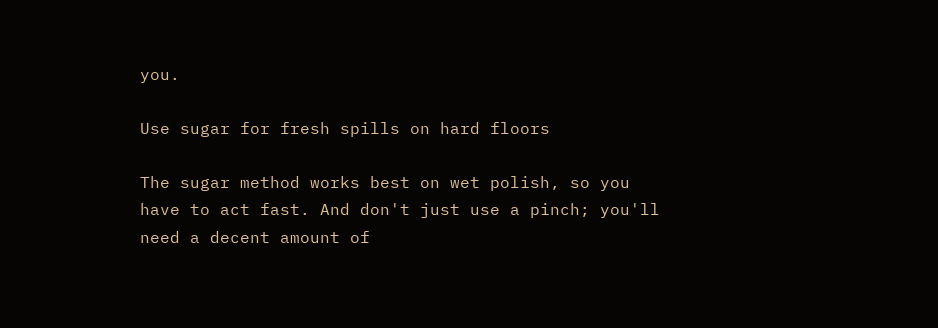you.

Use sugar for fresh spills on hard floors

The sugar method works best on wet polish, so you have to act fast. And don't just use a pinch; you'll need a decent amount of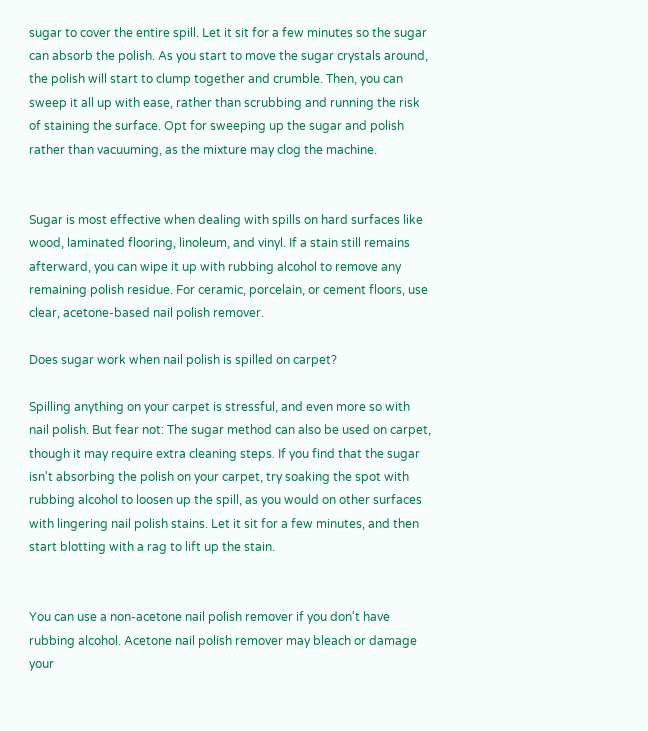sugar to cover the entire spill. Let it sit for a few minutes so the sugar can absorb the polish. As you start to move the sugar crystals around, the polish will start to clump together and crumble. Then, you can sweep it all up with ease, rather than scrubbing and running the risk of staining the surface. Opt for sweeping up the sugar and polish rather than vacuuming, as the mixture may clog the machine.


Sugar is most effective when dealing with spills on hard surfaces like wood, laminated flooring, linoleum, and vinyl. If a stain still remains afterward, you can wipe it up with rubbing alcohol to remove any remaining polish residue. For ceramic, porcelain, or cement floors, use clear, acetone-based nail polish remover.

Does sugar work when nail polish is spilled on carpet?

Spilling anything on your carpet is stressful, and even more so with nail polish. But fear not: The sugar method can also be used on carpet, though it may require extra cleaning steps. If you find that the sugar isn't absorbing the polish on your carpet, try soaking the spot with rubbing alcohol to loosen up the spill, as you would on other surfaces with lingering nail polish stains. Let it sit for a few minutes, and then start blotting with a rag to lift up the stain.


You can use a non-acetone nail polish remover if you don't have rubbing alcohol. Acetone nail polish remover may bleach or damage your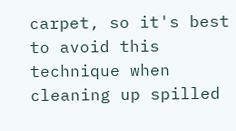carpet, so it's best to avoid this technique when cleaning up spilled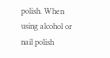polish. When using alcohol or nail polish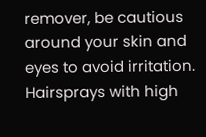remover, be cautious around your skin and eyes to avoid irritation. Hairsprays with high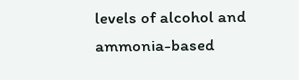levels of alcohol and ammonia-based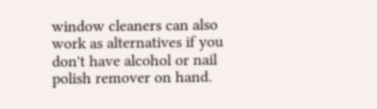window cleaners can also work as alternatives if you don't have alcohol or nail polish remover on hand.